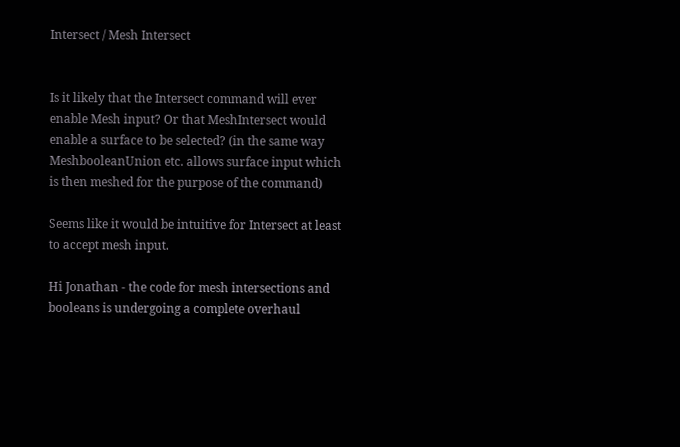Intersect / Mesh Intersect


Is it likely that the Intersect command will ever enable Mesh input? Or that MeshIntersect would enable a surface to be selected? (in the same way MeshbooleanUnion etc. allows surface input which is then meshed for the purpose of the command)

Seems like it would be intuitive for Intersect at least to accept mesh input.

Hi Jonathan - the code for mesh intersections and booleans is undergoing a complete overhaul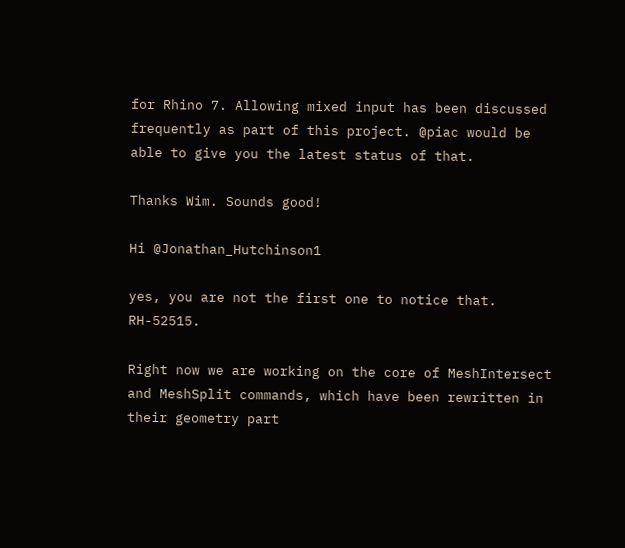for Rhino 7. Allowing mixed input has been discussed frequently as part of this project. @piac would be able to give you the latest status of that.

Thanks Wim. Sounds good!

Hi @Jonathan_Hutchinson1

yes, you are not the first one to notice that. RH-52515.

Right now we are working on the core of MeshIntersect and MeshSplit commands, which have been rewritten in their geometry part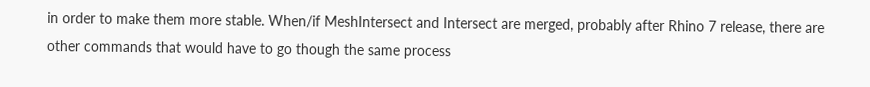in order to make them more stable. When/if MeshIntersect and Intersect are merged, probably after Rhino 7 release, there are other commands that would have to go though the same process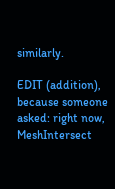similarly.

EDIT (addition), because someone asked: right now, MeshIntersect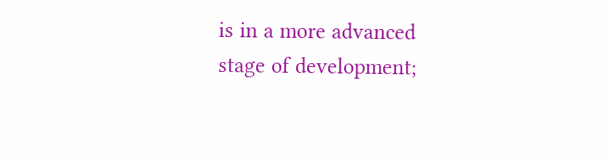is in a more advanced stage of development;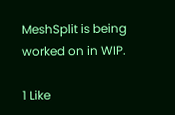MeshSplit is being worked on in WIP.

1 Like